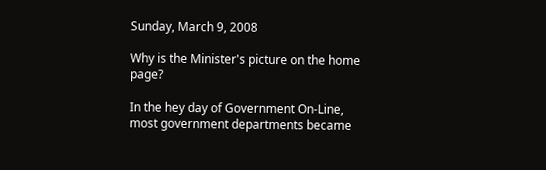Sunday, March 9, 2008

Why is the Minister's picture on the home page?

In the hey day of Government On-Line, most government departments became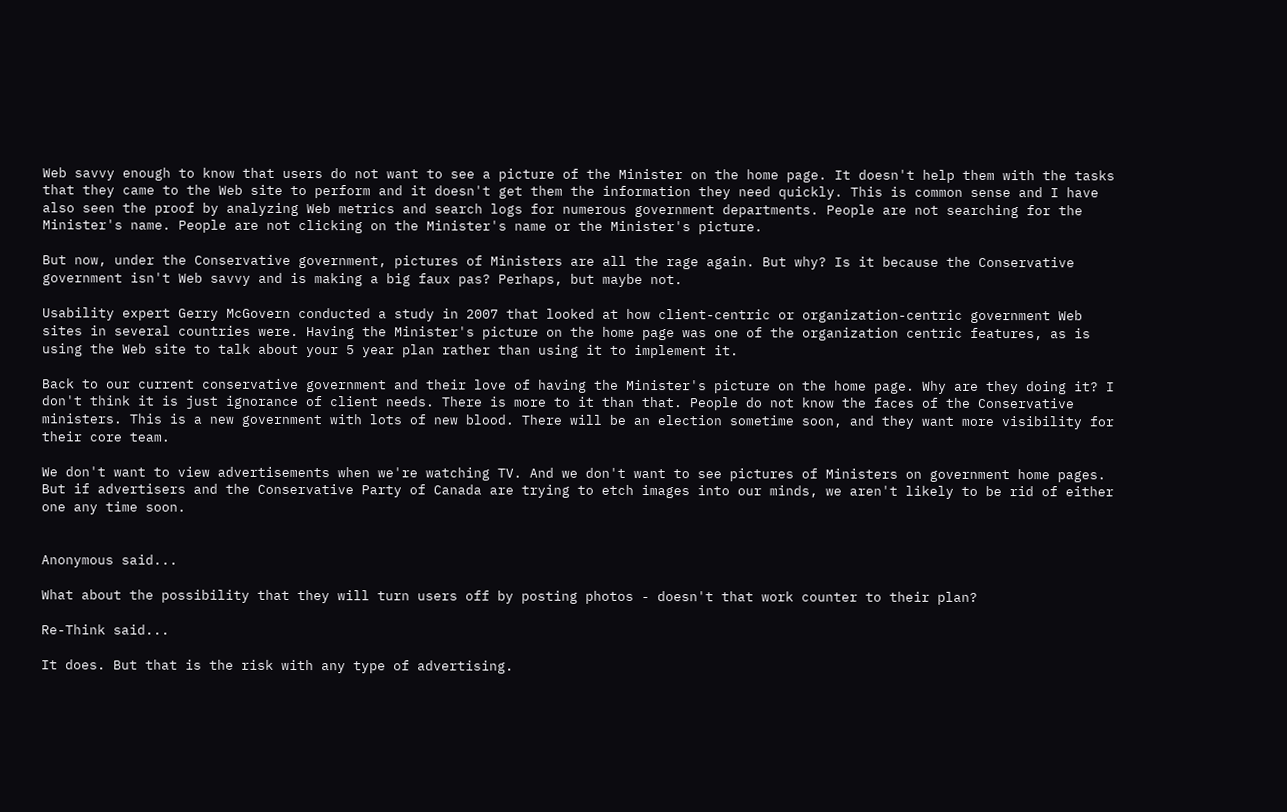Web savvy enough to know that users do not want to see a picture of the Minister on the home page. It doesn't help them with the tasks that they came to the Web site to perform and it doesn't get them the information they need quickly. This is common sense and I have also seen the proof by analyzing Web metrics and search logs for numerous government departments. People are not searching for the Minister's name. People are not clicking on the Minister's name or the Minister's picture.

But now, under the Conservative government, pictures of Ministers are all the rage again. But why? Is it because the Conservative government isn't Web savvy and is making a big faux pas? Perhaps, but maybe not.

Usability expert Gerry McGovern conducted a study in 2007 that looked at how client-centric or organization-centric government Web sites in several countries were. Having the Minister's picture on the home page was one of the organization centric features, as is using the Web site to talk about your 5 year plan rather than using it to implement it.

Back to our current conservative government and their love of having the Minister's picture on the home page. Why are they doing it? I don't think it is just ignorance of client needs. There is more to it than that. People do not know the faces of the Conservative ministers. This is a new government with lots of new blood. There will be an election sometime soon, and they want more visibility for their core team.

We don't want to view advertisements when we're watching TV. And we don't want to see pictures of Ministers on government home pages. But if advertisers and the Conservative Party of Canada are trying to etch images into our minds, we aren't likely to be rid of either one any time soon.


Anonymous said...

What about the possibility that they will turn users off by posting photos - doesn't that work counter to their plan?

Re-Think said...

It does. But that is the risk with any type of advertising.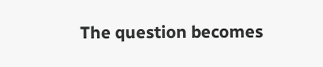The question becomes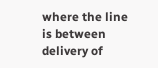where the line is between delivery of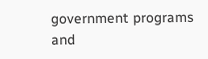government programs and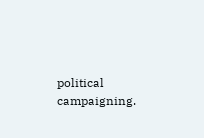political campaigning.